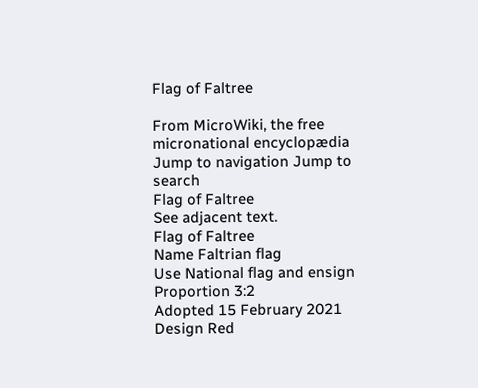Flag of Faltree

From MicroWiki, the free micronational encyclopædia
Jump to navigation Jump to search
Flag of Faltree
See adjacent text.
Flag of Faltree
Name Faltrian flag
Use National flag and ensign
Proportion 3:2
Adopted 15 February 2021
Design Red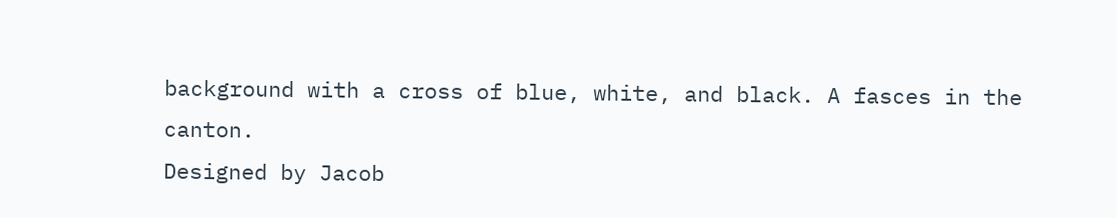background with a cross of blue, white, and black. A fasces in the canton.
Designed by Jacob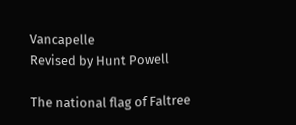Vancapelle
Revised by Hunt Powell

The national flag of Faltree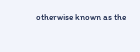otherwise known as the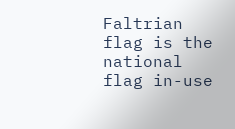Faltrian flag is the national flag in-use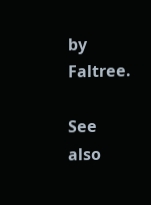by Faltree.

See also